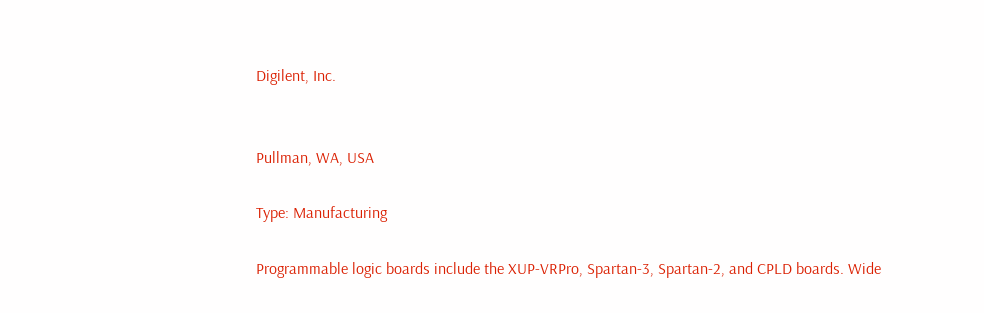Digilent, Inc.


Pullman, WA, USA

Type: Manufacturing

Programmable logic boards include the XUP-VRPro, Spartan-3, Spartan-2, and CPLD boards. Wide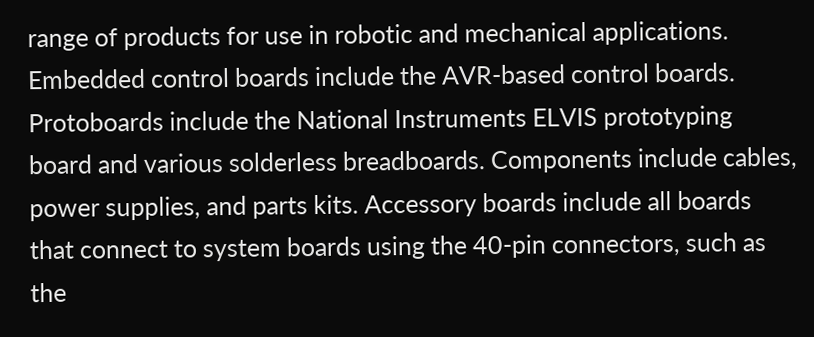range of products for use in robotic and mechanical applications. Embedded control boards include the AVR-based control boards. Protoboards include the National Instruments ELVIS prototyping board and various solderless breadboards. Components include cables, power supplies, and parts kits. Accessory boards include all boards that connect to system boards using the 40-pin connectors, such as the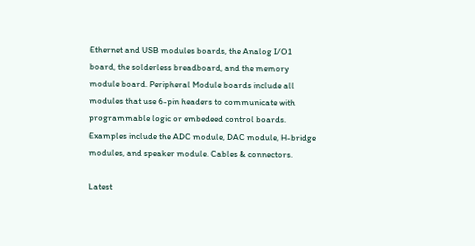Ethernet and USB modules boards, the Analog I/O1 board, the solderless breadboard, and the memory module board. Peripheral Module boards include all modules that use 6-pin headers to communicate with programmable logic or embedeed control boards. Examples include the ADC module, DAC module, H-bridge modules, and speaker module. Cables & connectors.

Latest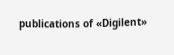publications of «Digilent»